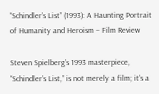“Schindler’s List” (1993): A Haunting Portrait of Humanity and Heroism – Film Review

Steven Spielberg’s 1993 masterpiece, “Schindler’s List,” is not merely a film; it’s a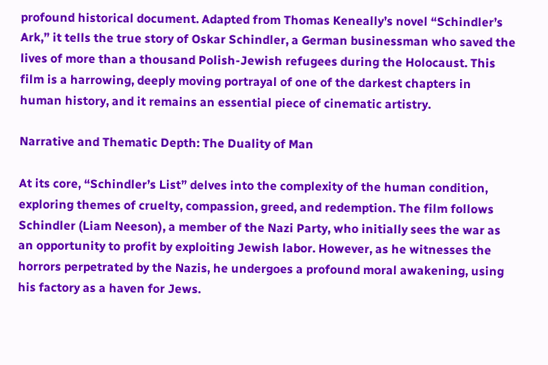profound historical document. Adapted from Thomas Keneally’s novel “Schindler’s Ark,” it tells the true story of Oskar Schindler, a German businessman who saved the lives of more than a thousand Polish-Jewish refugees during the Holocaust. This film is a harrowing, deeply moving portrayal of one of the darkest chapters in human history, and it remains an essential piece of cinematic artistry.

Narrative and Thematic Depth: The Duality of Man

At its core, “Schindler’s List” delves into the complexity of the human condition, exploring themes of cruelty, compassion, greed, and redemption. The film follows Schindler (Liam Neeson), a member of the Nazi Party, who initially sees the war as an opportunity to profit by exploiting Jewish labor. However, as he witnesses the horrors perpetrated by the Nazis, he undergoes a profound moral awakening, using his factory as a haven for Jews.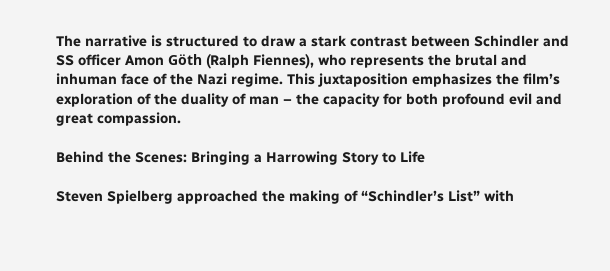The narrative is structured to draw a stark contrast between Schindler and SS officer Amon Göth (Ralph Fiennes), who represents the brutal and inhuman face of the Nazi regime. This juxtaposition emphasizes the film’s exploration of the duality of man – the capacity for both profound evil and great compassion.

Behind the Scenes: Bringing a Harrowing Story to Life

Steven Spielberg approached the making of “Schindler’s List” with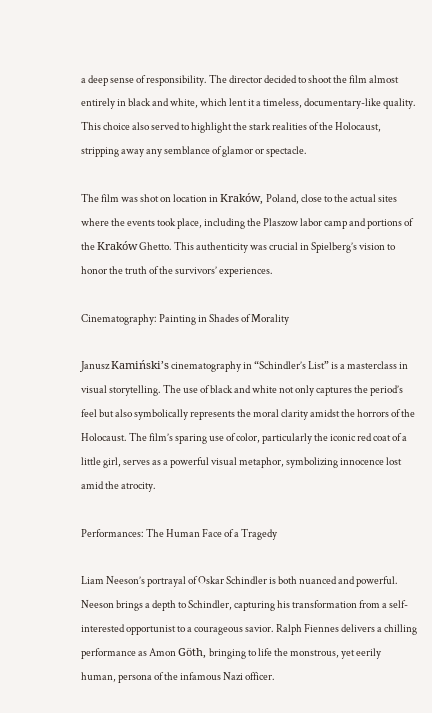a deep sense of responsibility. The director decided to shoot the film almost entirely in black and white, which lent it a timeless, documentary-like quality. This choice also served to highlight the stark realities of the Holocaust, stripping away any semblance of glamor or spectacle.

The film was shot on location in Kraków, Poland, close to the actual sites where the events took place, including the Plaszow labor camp and portions of the Kraków Ghetto. This authenticity was crucial in Spielberg’s vision to honor the truth of the survivors’ experiences.

Cinematography: Painting in Shades of Morality

Janusz Kamiński’s cinematography in “Schindler’s List” is a masterclass in visual storytelling. The use of black and white not only captures the period’s feel but also symbolically represents the moral clarity amidst the horrors of the Holocaust. The film’s sparing use of color, particularly the iconic red coat of a little girl, serves as a powerful visual metaphor, symbolizing innocence lost amid the atrocity.

Performances: The Human Face of a Tragedy

Liam Neeson’s portrayal of Oskar Schindler is both nuanced and powerful. Neeson brings a depth to Schindler, capturing his transformation from a self-interested opportunist to a courageous savior. Ralph Fiennes delivers a chilling performance as Amon Göth, bringing to life the monstrous, yet eerily human, persona of the infamous Nazi officer.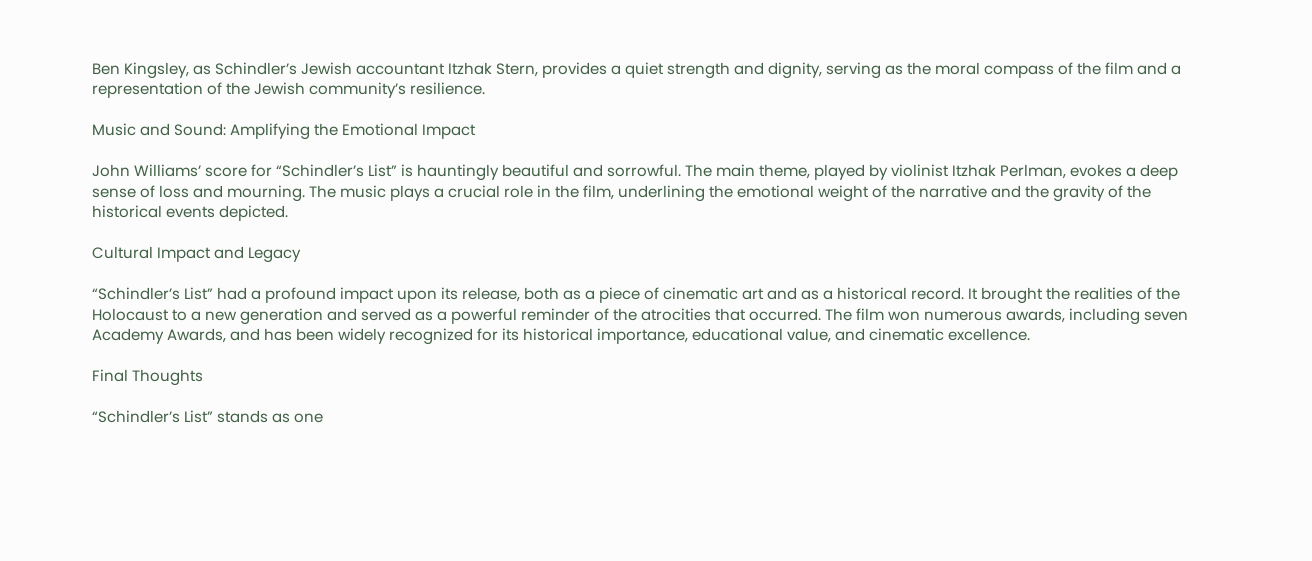Ben Kingsley, as Schindler’s Jewish accountant Itzhak Stern, provides a quiet strength and dignity, serving as the moral compass of the film and a representation of the Jewish community’s resilience.

Music and Sound: Amplifying the Emotional Impact

John Williams’ score for “Schindler’s List” is hauntingly beautiful and sorrowful. The main theme, played by violinist Itzhak Perlman, evokes a deep sense of loss and mourning. The music plays a crucial role in the film, underlining the emotional weight of the narrative and the gravity of the historical events depicted.

Cultural Impact and Legacy

“Schindler’s List” had a profound impact upon its release, both as a piece of cinematic art and as a historical record. It brought the realities of the Holocaust to a new generation and served as a powerful reminder of the atrocities that occurred. The film won numerous awards, including seven Academy Awards, and has been widely recognized for its historical importance, educational value, and cinematic excellence.

Final Thoughts

“Schindler’s List” stands as one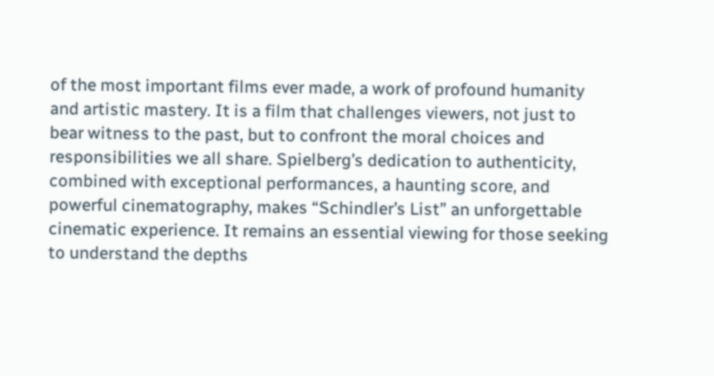of the most important films ever made, a work of profound humanity and artistic mastery. It is a film that challenges viewers, not just to bear witness to the past, but to confront the moral choices and responsibilities we all share. Spielberg’s dedication to authenticity, combined with exceptional performances, a haunting score, and powerful cinematography, makes “Schindler’s List” an unforgettable cinematic experience. It remains an essential viewing for those seeking to understand the depths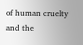of human cruelty and the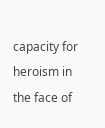capacity for heroism in the face of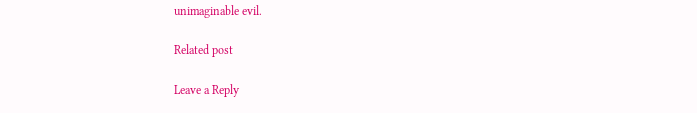unimaginable evil.

Related post

Leave a Reply